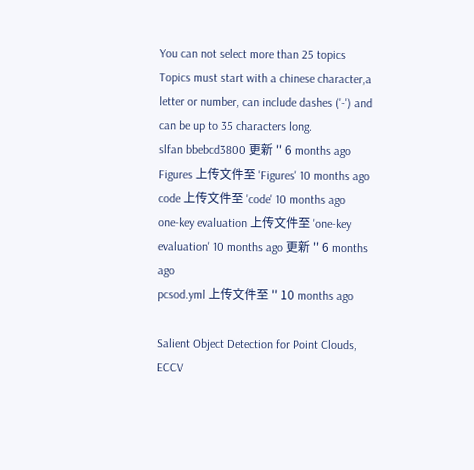You can not select more than 25 topics Topics must start with a chinese character,a letter or number, can include dashes ('-') and can be up to 35 characters long.
slfan bbebcd3800 更新 '' 6 months ago
Figures 上传文件至 'Figures' 10 months ago
code 上传文件至 'code' 10 months ago
one-key evaluation 上传文件至 'one-key evaluation' 10 months ago 更新 '' 6 months ago
pcsod.yml 上传文件至 '' 10 months ago

Salient Object Detection for Point Clouds, ECCV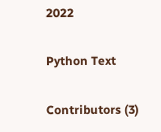2022

Python Text

Contributors (3)